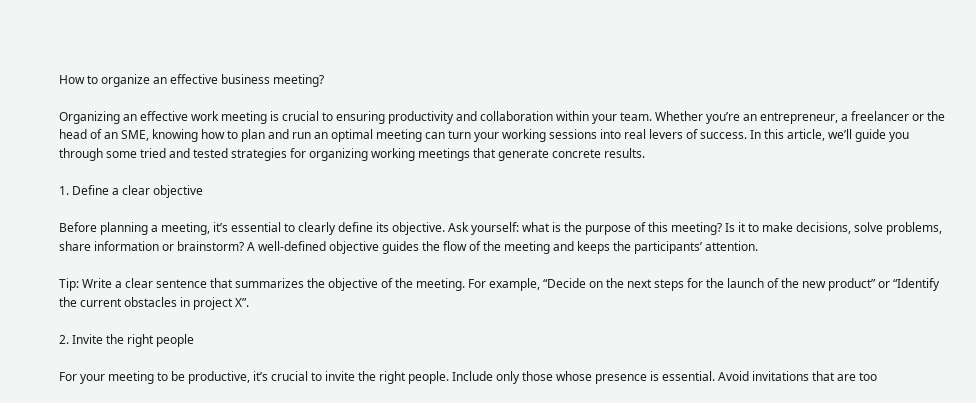How to organize an effective business meeting?

Organizing an effective work meeting is crucial to ensuring productivity and collaboration within your team. Whether you’re an entrepreneur, a freelancer or the head of an SME, knowing how to plan and run an optimal meeting can turn your working sessions into real levers of success. In this article, we’ll guide you through some tried and tested strategies for organizing working meetings that generate concrete results.

1. Define a clear objective

Before planning a meeting, it’s essential to clearly define its objective. Ask yourself: what is the purpose of this meeting? Is it to make decisions, solve problems, share information or brainstorm? A well-defined objective guides the flow of the meeting and keeps the participants’ attention.

Tip: Write a clear sentence that summarizes the objective of the meeting. For example, “Decide on the next steps for the launch of the new product” or “Identify the current obstacles in project X”.

2. Invite the right people

For your meeting to be productive, it’s crucial to invite the right people. Include only those whose presence is essential. Avoid invitations that are too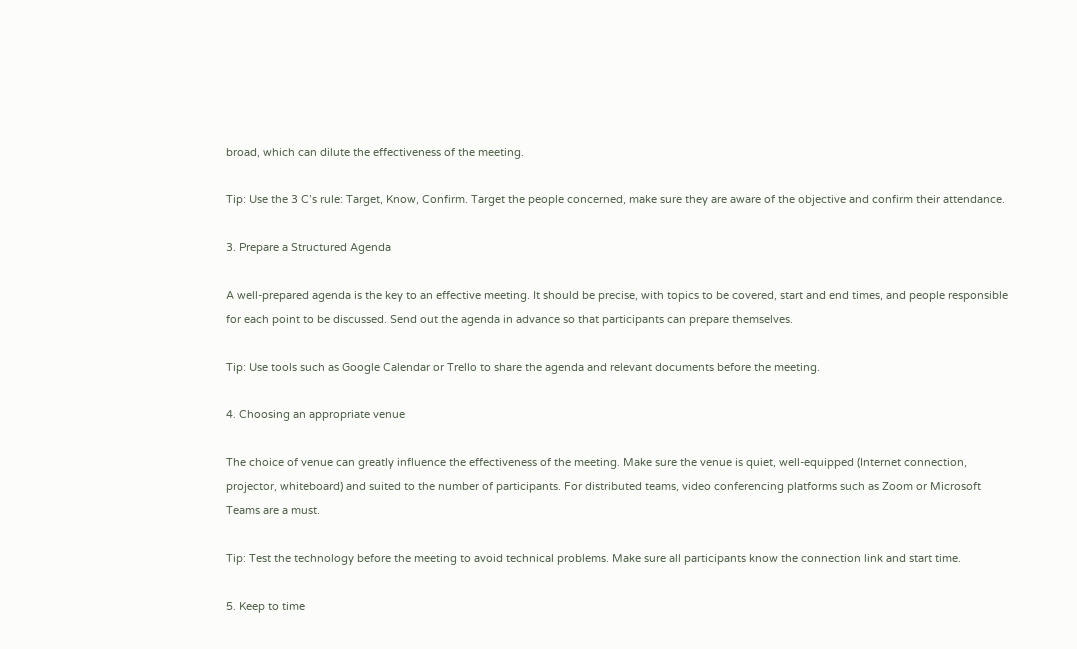broad, which can dilute the effectiveness of the meeting.

Tip: Use the 3 C’s rule: Target, Know, Confirm. Target the people concerned, make sure they are aware of the objective and confirm their attendance.

3. Prepare a Structured Agenda

A well-prepared agenda is the key to an effective meeting. It should be precise, with topics to be covered, start and end times, and people responsible for each point to be discussed. Send out the agenda in advance so that participants can prepare themselves.

Tip: Use tools such as Google Calendar or Trello to share the agenda and relevant documents before the meeting.

4. Choosing an appropriate venue

The choice of venue can greatly influence the effectiveness of the meeting. Make sure the venue is quiet, well-equipped (Internet connection, projector, whiteboard) and suited to the number of participants. For distributed teams, video conferencing platforms such as Zoom or Microsoft Teams are a must.

Tip: Test the technology before the meeting to avoid technical problems. Make sure all participants know the connection link and start time.

5. Keep to time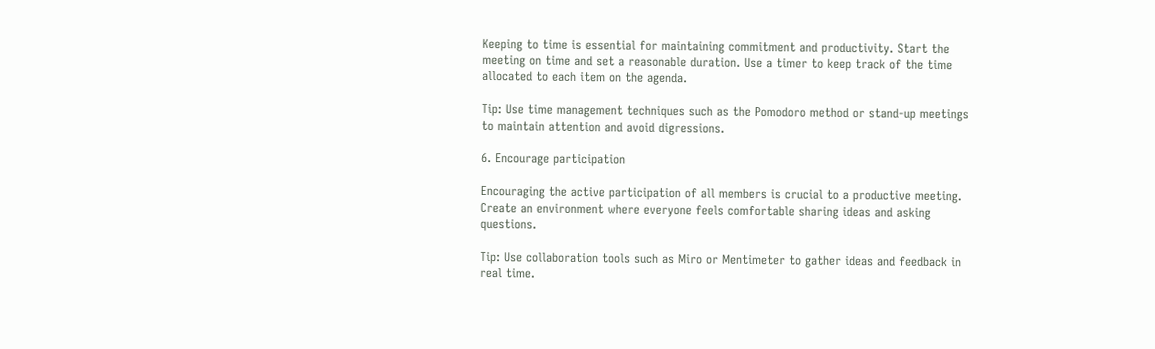Keeping to time is essential for maintaining commitment and productivity. Start the meeting on time and set a reasonable duration. Use a timer to keep track of the time allocated to each item on the agenda.

Tip: Use time management techniques such as the Pomodoro method or stand-up meetings to maintain attention and avoid digressions.

6. Encourage participation

Encouraging the active participation of all members is crucial to a productive meeting. Create an environment where everyone feels comfortable sharing ideas and asking questions.

Tip: Use collaboration tools such as Miro or Mentimeter to gather ideas and feedback in real time.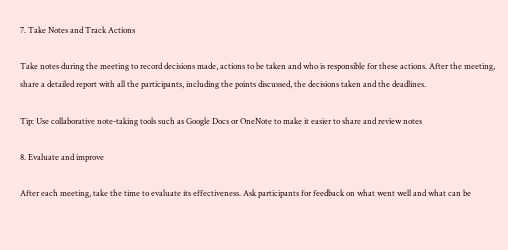7. Take Notes and Track Actions

Take notes during the meeting to record decisions made, actions to be taken and who is responsible for these actions. After the meeting, share a detailed report with all the participants, including the points discussed, the decisions taken and the deadlines.

Tip: Use collaborative note-taking tools such as Google Docs or OneNote to make it easier to share and review notes

8. Evaluate and improve

After each meeting, take the time to evaluate its effectiveness. Ask participants for feedback on what went well and what can be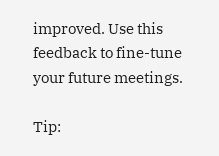improved. Use this feedback to fine-tune your future meetings.

Tip: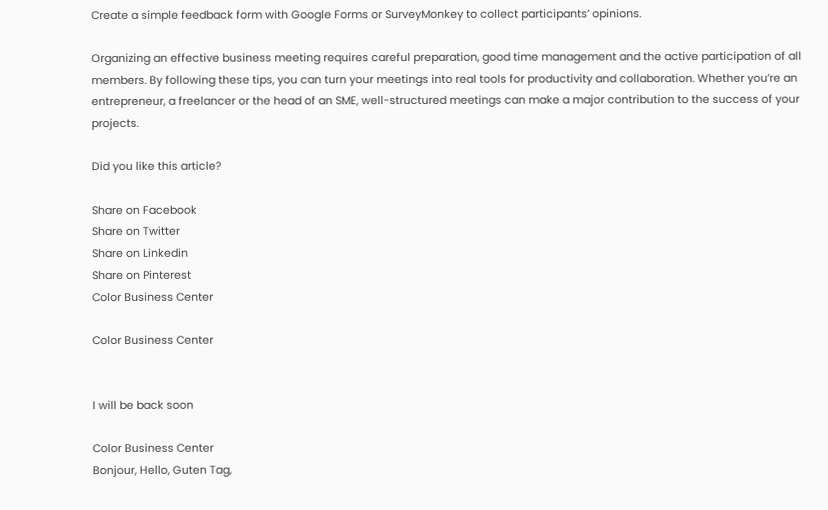Create a simple feedback form with Google Forms or SurveyMonkey to collect participants’ opinions.

Organizing an effective business meeting requires careful preparation, good time management and the active participation of all members. By following these tips, you can turn your meetings into real tools for productivity and collaboration. Whether you’re an entrepreneur, a freelancer or the head of an SME, well-structured meetings can make a major contribution to the success of your projects.

Did you like this article?

Share on Facebook
Share on Twitter
Share on Linkedin
Share on Pinterest
Color Business Center

Color Business Center


I will be back soon

Color Business Center
Bonjour, Hello, Guten Tag,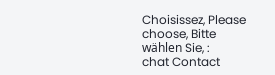Choisissez, Please choose, Bitte wählen Sie, :
chat Contact